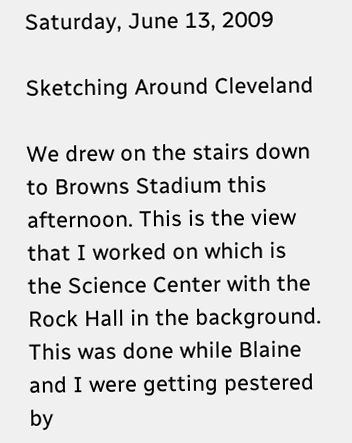Saturday, June 13, 2009

Sketching Around Cleveland

We drew on the stairs down to Browns Stadium this afternoon. This is the view that I worked on which is the Science Center with the Rock Hall in the background.
This was done while Blaine and I were getting pestered by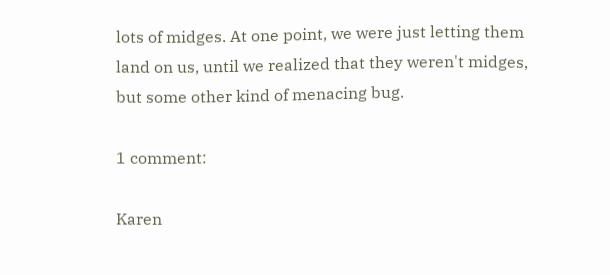lots of midges. At one point, we were just letting them land on us, until we realized that they weren't midges, but some other kind of menacing bug.

1 comment:

Karen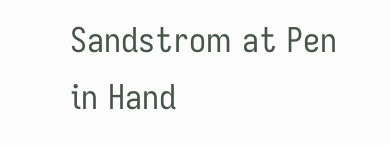Sandstrom at Pen in Hand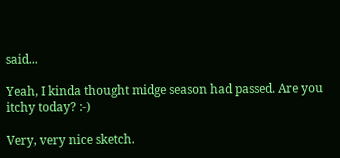said...

Yeah, I kinda thought midge season had passed. Are you itchy today? :-)

Very, very nice sketch.